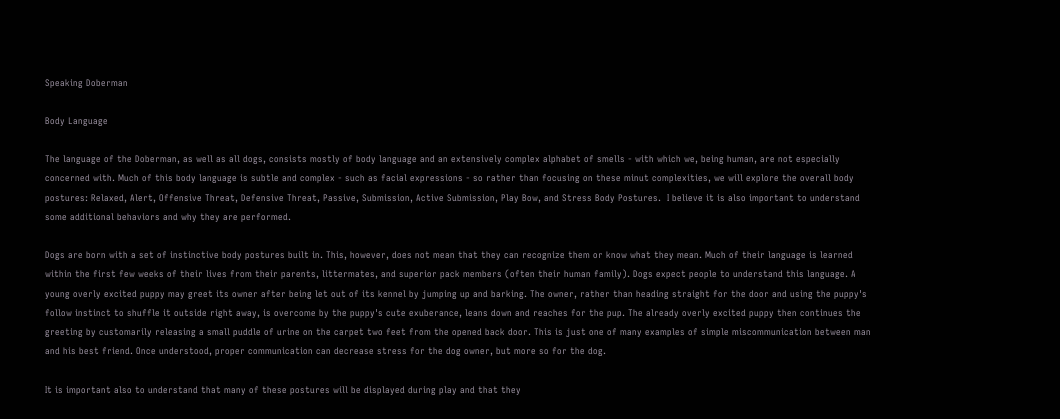Speaking Doberman

Body Language

The language of the Doberman, as well as all dogs, consists mostly of body language and an extensively complex alphabet of smells - with which we, being human, are not especially concerned with. Much of this body language is subtle and complex - such as facial expressions - so rather than focusing on these minut complexities, we will explore the overall body postures: Relaxed, Alert, Offensive Threat, Defensive Threat, Passive, Submission, Active Submission, Play Bow, and Stress Body Postures.  I believe it is also important to understand some additional behaviors and why they are performed.

Dogs are born with a set of instinctive body postures built in. This, however, does not mean that they can recognize them or know what they mean. Much of their language is learned within the first few weeks of their lives from their parents, littermates, and superior pack members (often their human family). Dogs expect people to understand this language. A young overly excited puppy may greet its owner after being let out of its kennel by jumping up and barking. The owner, rather than heading straight for the door and using the puppy's follow instinct to shuffle it outside right away, is overcome by the puppy's cute exuberance, leans down and reaches for the pup. The already overly excited puppy then continues the greeting by customarily releasing a small puddle of urine on the carpet two feet from the opened back door. This is just one of many examples of simple miscommunication between man and his best friend. Once understood, proper communication can decrease stress for the dog owner, but more so for the dog.

It is important also to understand that many of these postures will be displayed during play and that they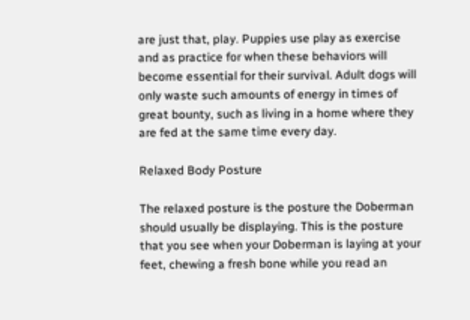are just that, play. Puppies use play as exercise and as practice for when these behaviors will become essential for their survival. Adult dogs will only waste such amounts of energy in times of great bounty, such as living in a home where they are fed at the same time every day.

Relaxed Body Posture

The relaxed posture is the posture the Doberman should usually be displaying. This is the posture that you see when your Doberman is laying at your feet, chewing a fresh bone while you read an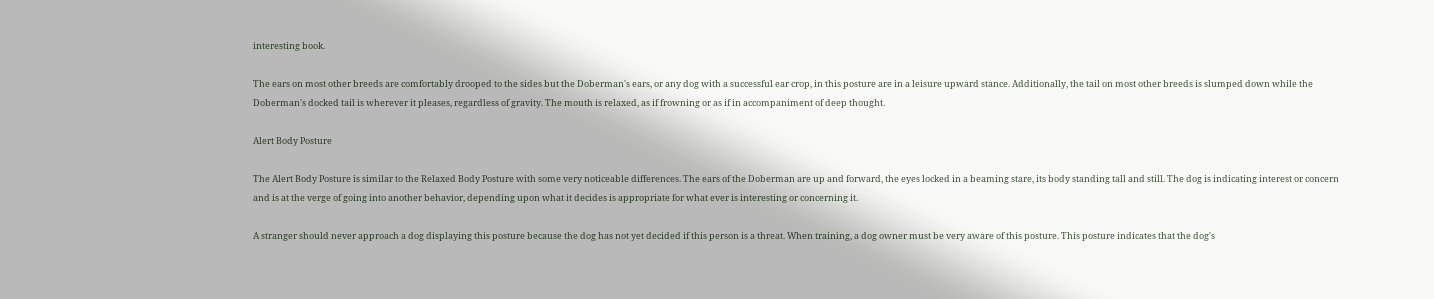interesting book.

The ears on most other breeds are comfortably drooped to the sides but the Doberman's ears, or any dog with a successful ear crop, in this posture are in a leisure upward stance. Additionally, the tail on most other breeds is slumped down while the Doberman's docked tail is wherever it pleases, regardless of gravity. The mouth is relaxed, as if frowning or as if in accompaniment of deep thought.

Alert Body Posture

The Alert Body Posture is similar to the Relaxed Body Posture with some very noticeable differences. The ears of the Doberman are up and forward, the eyes locked in a beaming stare, its body standing tall and still. The dog is indicating interest or concern and is at the verge of going into another behavior, depending upon what it decides is appropriate for what ever is interesting or concerning it.

A stranger should never approach a dog displaying this posture because the dog has not yet decided if this person is a threat. When training, a dog owner must be very aware of this posture. This posture indicates that the dog's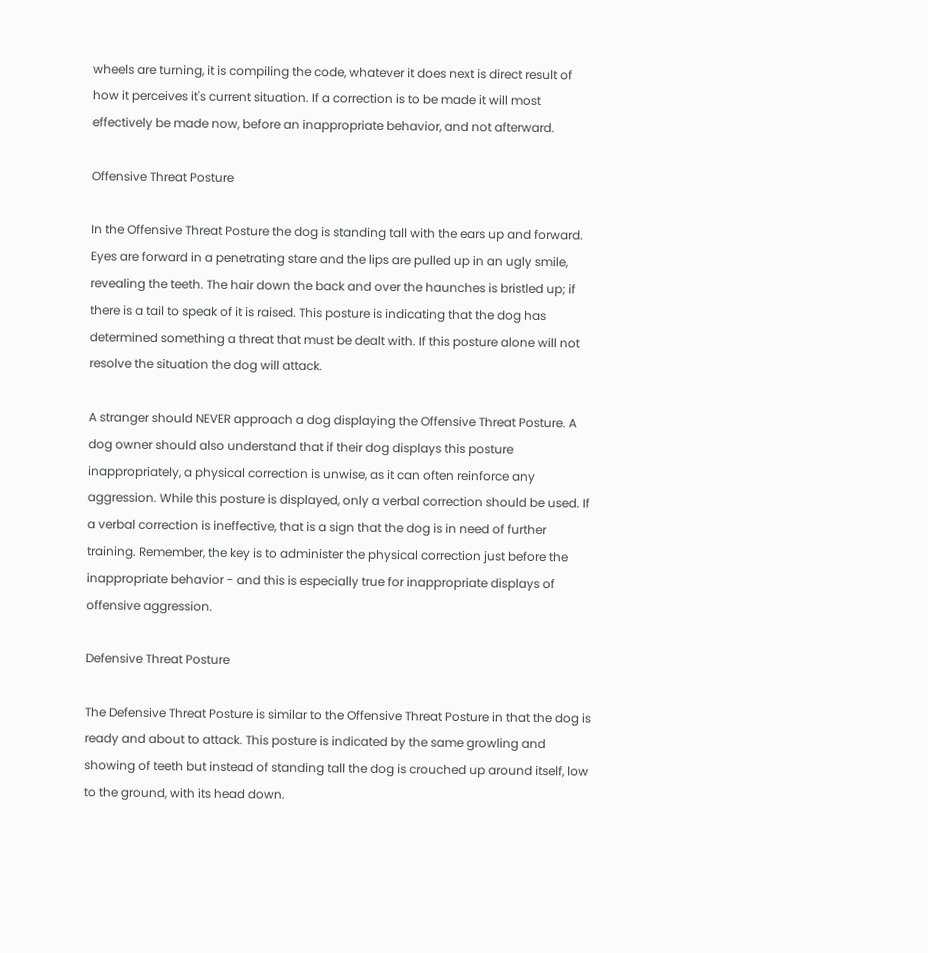wheels are turning, it is compiling the code, whatever it does next is direct result of how it perceives it's current situation. If a correction is to be made it will most effectively be made now, before an inappropriate behavior, and not afterward.

Offensive Threat Posture

In the Offensive Threat Posture the dog is standing tall with the ears up and forward. Eyes are forward in a penetrating stare and the lips are pulled up in an ugly smile, revealing the teeth. The hair down the back and over the haunches is bristled up; if there is a tail to speak of it is raised. This posture is indicating that the dog has determined something a threat that must be dealt with. If this posture alone will not resolve the situation the dog will attack.

A stranger should NEVER approach a dog displaying the Offensive Threat Posture. A dog owner should also understand that if their dog displays this posture inappropriately, a physical correction is unwise, as it can often reinforce any aggression. While this posture is displayed, only a verbal correction should be used. If a verbal correction is ineffective, that is a sign that the dog is in need of further training. Remember, the key is to administer the physical correction just before the inappropriate behavior - and this is especially true for inappropriate displays of offensive aggression.

Defensive Threat Posture

The Defensive Threat Posture is similar to the Offensive Threat Posture in that the dog is ready and about to attack. This posture is indicated by the same growling and showing of teeth but instead of standing tall the dog is crouched up around itself, low to the ground, with its head down.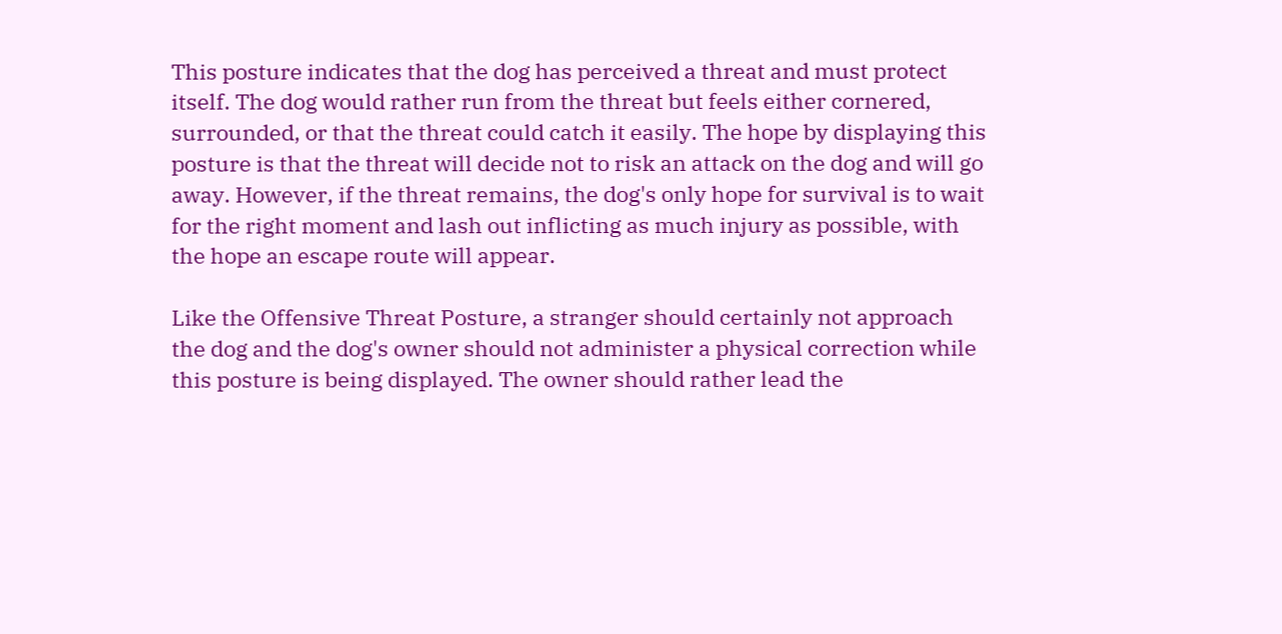This posture indicates that the dog has perceived a threat and must protect itself. The dog would rather run from the threat but feels either cornered, surrounded, or that the threat could catch it easily. The hope by displaying this posture is that the threat will decide not to risk an attack on the dog and will go away. However, if the threat remains, the dog's only hope for survival is to wait for the right moment and lash out inflicting as much injury as possible, with the hope an escape route will appear.

Like the Offensive Threat Posture, a stranger should certainly not approach the dog and the dog's owner should not administer a physical correction while this posture is being displayed. The owner should rather lead the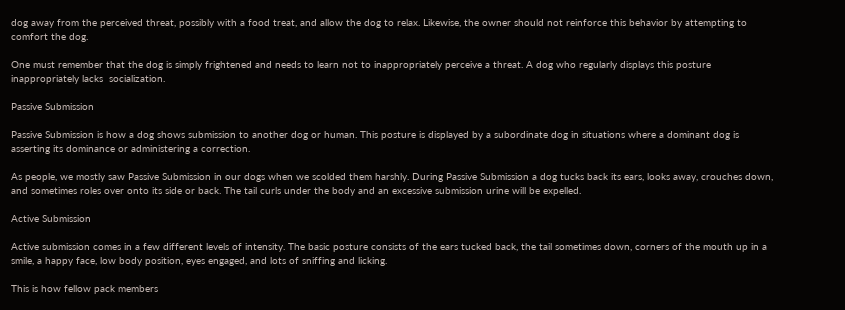dog away from the perceived threat, possibly with a food treat, and allow the dog to relax. Likewise, the owner should not reinforce this behavior by attempting to comfort the dog.

One must remember that the dog is simply frightened and needs to learn not to inappropriately perceive a threat. A dog who regularly displays this posture inappropriately lacks  socialization.

Passive Submission

Passive Submission is how a dog shows submission to another dog or human. This posture is displayed by a subordinate dog in situations where a dominant dog is asserting its dominance or administering a correction.

As people, we mostly saw Passive Submission in our dogs when we scolded them harshly. During Passive Submission a dog tucks back its ears, looks away, crouches down, and sometimes roles over onto its side or back. The tail curls under the body and an excessive submission urine will be expelled.

Active Submission

Active submission comes in a few different levels of intensity. The basic posture consists of the ears tucked back, the tail sometimes down, corners of the mouth up in a smile, a happy face, low body position, eyes engaged, and lots of sniffing and licking.

This is how fellow pack members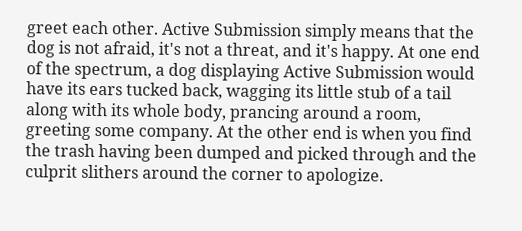greet each other. Active Submission simply means that the dog is not afraid, it's not a threat, and it's happy. At one end of the spectrum, a dog displaying Active Submission would have its ears tucked back, wagging its little stub of a tail along with its whole body, prancing around a room, greeting some company. At the other end is when you find the trash having been dumped and picked through and the culprit slithers around the corner to apologize.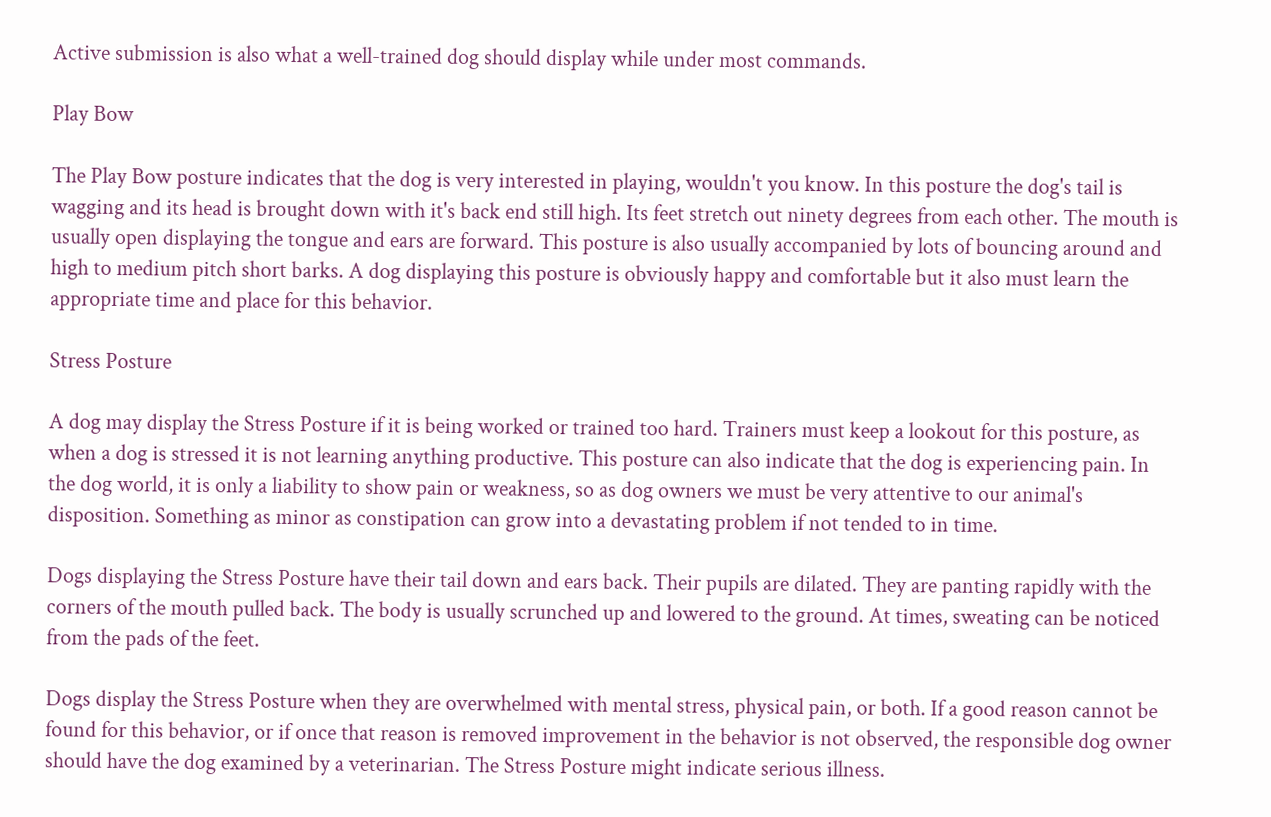Active submission is also what a well-trained dog should display while under most commands.

Play Bow

The Play Bow posture indicates that the dog is very interested in playing, wouldn't you know. In this posture the dog's tail is wagging and its head is brought down with it's back end still high. Its feet stretch out ninety degrees from each other. The mouth is usually open displaying the tongue and ears are forward. This posture is also usually accompanied by lots of bouncing around and high to medium pitch short barks. A dog displaying this posture is obviously happy and comfortable but it also must learn the appropriate time and place for this behavior.

Stress Posture

A dog may display the Stress Posture if it is being worked or trained too hard. Trainers must keep a lookout for this posture, as when a dog is stressed it is not learning anything productive. This posture can also indicate that the dog is experiencing pain. In the dog world, it is only a liability to show pain or weakness, so as dog owners we must be very attentive to our animal's disposition. Something as minor as constipation can grow into a devastating problem if not tended to in time.

Dogs displaying the Stress Posture have their tail down and ears back. Their pupils are dilated. They are panting rapidly with the corners of the mouth pulled back. The body is usually scrunched up and lowered to the ground. At times, sweating can be noticed from the pads of the feet.

Dogs display the Stress Posture when they are overwhelmed with mental stress, physical pain, or both. If a good reason cannot be found for this behavior, or if once that reason is removed improvement in the behavior is not observed, the responsible dog owner should have the dog examined by a veterinarian. The Stress Posture might indicate serious illness.